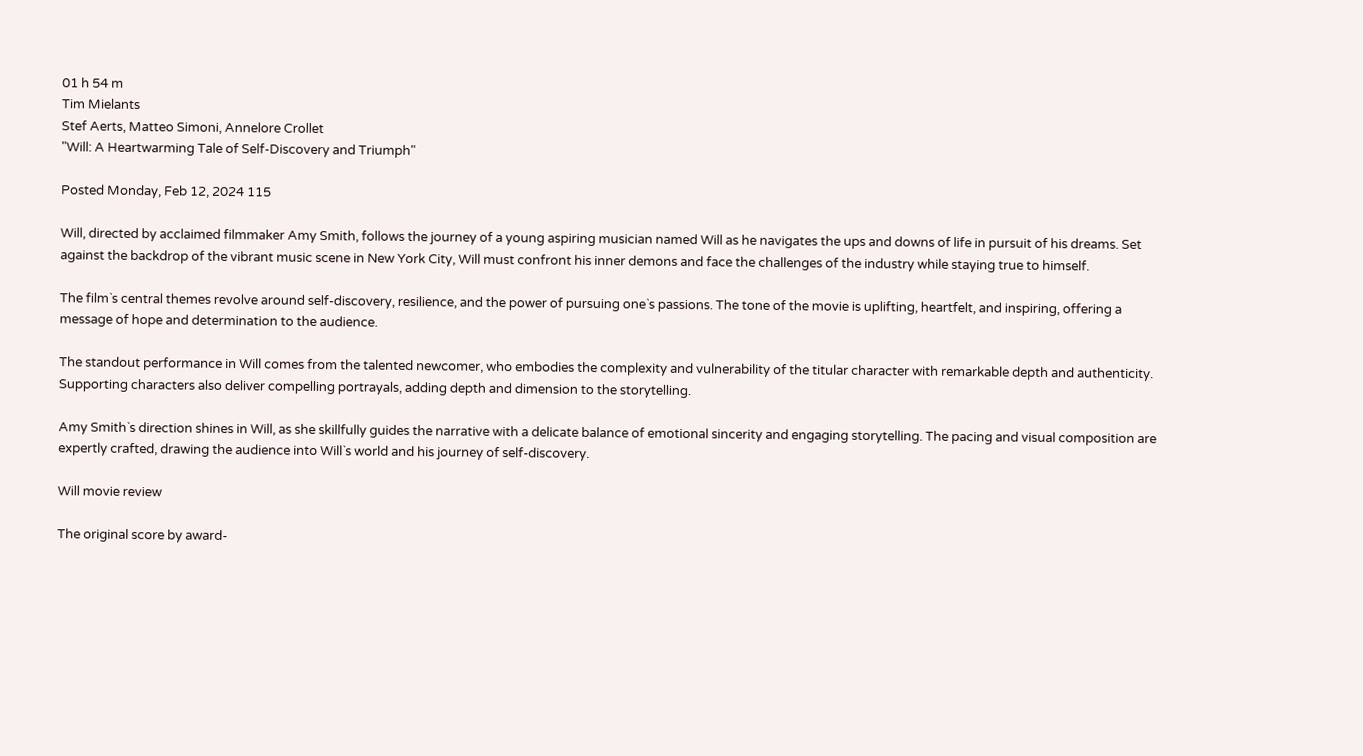01 h 54 m
Tim Mielants
Stef Aerts, Matteo Simoni, Annelore Crollet
"Will: A Heartwarming Tale of Self-Discovery and Triumph"

Posted Monday, Feb 12, 2024 115

Will, directed by acclaimed filmmaker Amy Smith, follows the journey of a young aspiring musician named Will as he navigates the ups and downs of life in pursuit of his dreams. Set against the backdrop of the vibrant music scene in New York City, Will must confront his inner demons and face the challenges of the industry while staying true to himself.

The film`s central themes revolve around self-discovery, resilience, and the power of pursuing one`s passions. The tone of the movie is uplifting, heartfelt, and inspiring, offering a message of hope and determination to the audience.

The standout performance in Will comes from the talented newcomer, who embodies the complexity and vulnerability of the titular character with remarkable depth and authenticity. Supporting characters also deliver compelling portrayals, adding depth and dimension to the storytelling.

Amy Smith`s direction shines in Will, as she skillfully guides the narrative with a delicate balance of emotional sincerity and engaging storytelling. The pacing and visual composition are expertly crafted, drawing the audience into Will`s world and his journey of self-discovery.

Will movie review

The original score by award-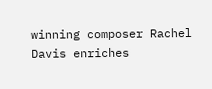winning composer Rachel Davis enriches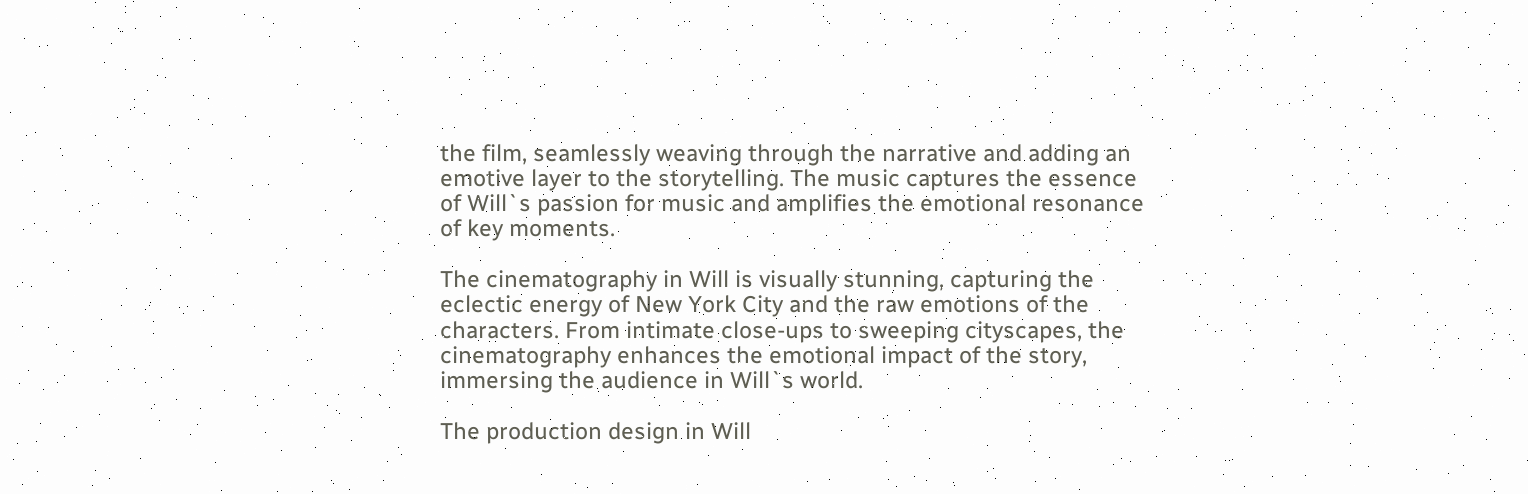the film, seamlessly weaving through the narrative and adding an emotive layer to the storytelling. The music captures the essence of Will`s passion for music and amplifies the emotional resonance of key moments.

The cinematography in Will is visually stunning, capturing the eclectic energy of New York City and the raw emotions of the characters. From intimate close-ups to sweeping cityscapes, the cinematography enhances the emotional impact of the story, immersing the audience in Will`s world.

The production design in Will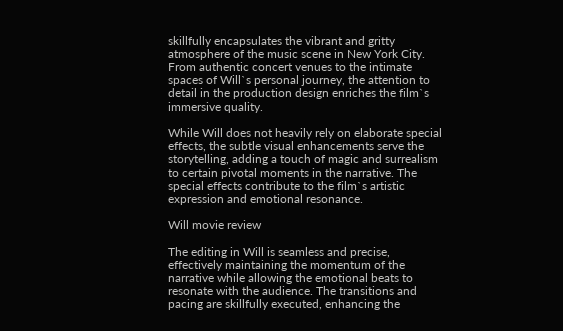skillfully encapsulates the vibrant and gritty atmosphere of the music scene in New York City. From authentic concert venues to the intimate spaces of Will`s personal journey, the attention to detail in the production design enriches the film`s immersive quality.

While Will does not heavily rely on elaborate special effects, the subtle visual enhancements serve the storytelling, adding a touch of magic and surrealism to certain pivotal moments in the narrative. The special effects contribute to the film`s artistic expression and emotional resonance.

Will movie review

The editing in Will is seamless and precise, effectively maintaining the momentum of the narrative while allowing the emotional beats to resonate with the audience. The transitions and pacing are skillfully executed, enhancing the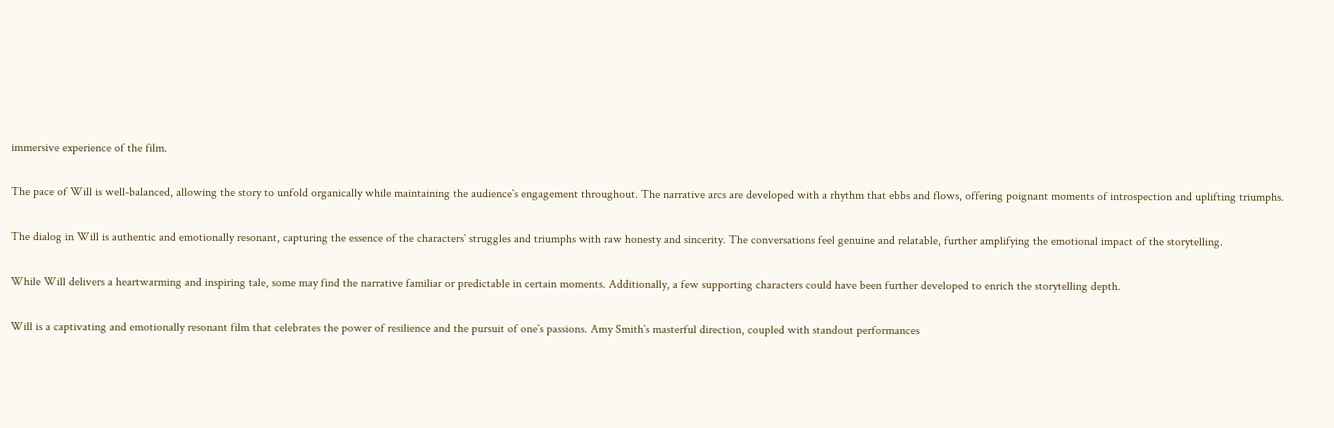immersive experience of the film.

The pace of Will is well-balanced, allowing the story to unfold organically while maintaining the audience`s engagement throughout. The narrative arcs are developed with a rhythm that ebbs and flows, offering poignant moments of introspection and uplifting triumphs.

The dialog in Will is authentic and emotionally resonant, capturing the essence of the characters` struggles and triumphs with raw honesty and sincerity. The conversations feel genuine and relatable, further amplifying the emotional impact of the storytelling.

While Will delivers a heartwarming and inspiring tale, some may find the narrative familiar or predictable in certain moments. Additionally, a few supporting characters could have been further developed to enrich the storytelling depth.

Will is a captivating and emotionally resonant film that celebrates the power of resilience and the pursuit of one`s passions. Amy Smith`s masterful direction, coupled with standout performances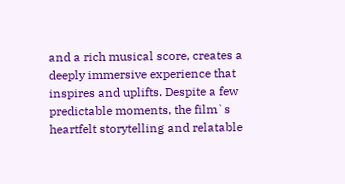and a rich musical score, creates a deeply immersive experience that inspires and uplifts. Despite a few predictable moments, the film`s heartfelt storytelling and relatable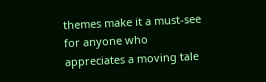themes make it a must-see for anyone who appreciates a moving tale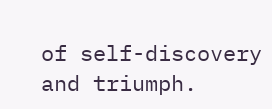of self-discovery and triumph.